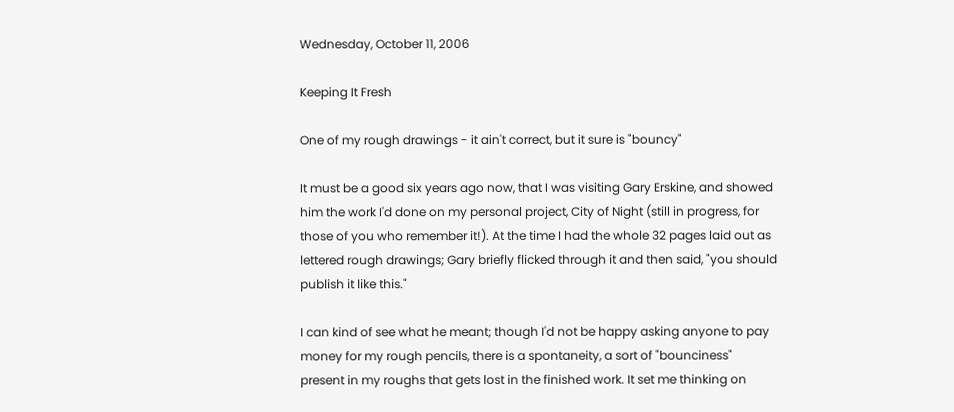Wednesday, October 11, 2006

Keeping It Fresh

One of my rough drawings - it ain't correct, but it sure is "bouncy"

It must be a good six years ago now, that I was visiting Gary Erskine, and showed him the work I'd done on my personal project, City of Night (still in progress, for those of you who remember it!). At the time I had the whole 32 pages laid out as lettered rough drawings; Gary briefly flicked through it and then said, "you should publish it like this."

I can kind of see what he meant; though I'd not be happy asking anyone to pay money for my rough pencils, there is a spontaneity, a sort of "bounciness" present in my roughs that gets lost in the finished work. It set me thinking on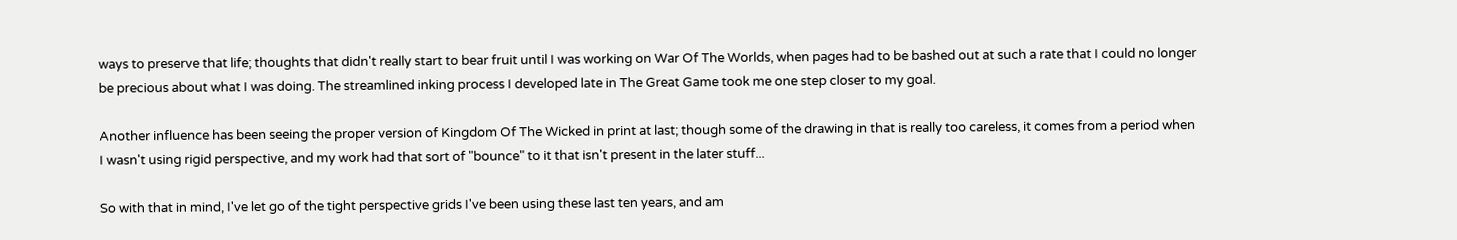ways to preserve that life; thoughts that didn't really start to bear fruit until I was working on War Of The Worlds, when pages had to be bashed out at such a rate that I could no longer be precious about what I was doing. The streamlined inking process I developed late in The Great Game took me one step closer to my goal.

Another influence has been seeing the proper version of Kingdom Of The Wicked in print at last; though some of the drawing in that is really too careless, it comes from a period when I wasn't using rigid perspective, and my work had that sort of "bounce" to it that isn't present in the later stuff...

So with that in mind, I've let go of the tight perspective grids I've been using these last ten years, and am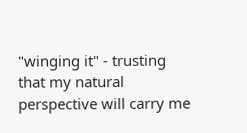"winging it" - trusting that my natural perspective will carry me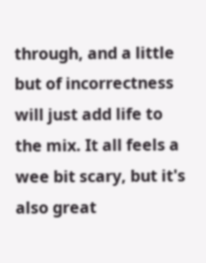through, and a little but of incorrectness will just add life to the mix. It all feels a wee bit scary, but it's also great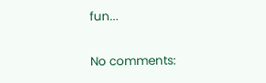fun...

No comments: